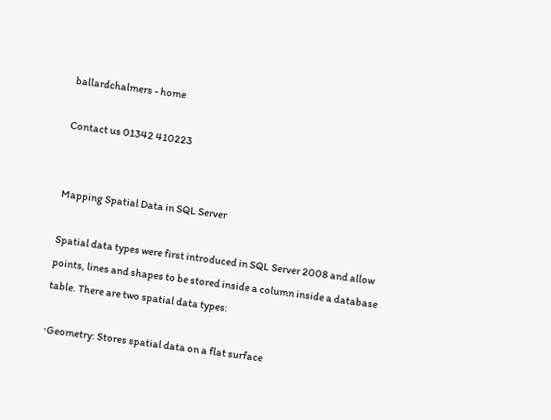ballardchalmers - home

Contact us 01342 410223


Mapping Spatial Data in SQL Server

Spatial data types were first introduced in SQL Server 2008 and allow points, lines and shapes to be stored inside a column inside a database table. There are two spatial data types:

·Geometry: Stores spatial data on a flat surface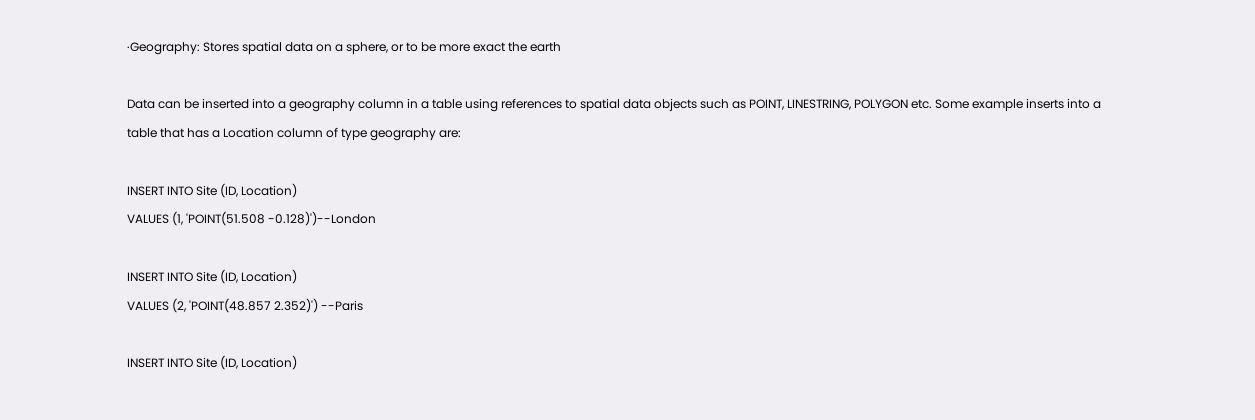·Geography: Stores spatial data on a sphere, or to be more exact the earth

Data can be inserted into a geography column in a table using references to spatial data objects such as POINT, LINESTRING, POLYGON etc. Some example inserts into a table that has a Location column of type geography are:

INSERT INTO Site (ID, Location)
VALUES (1, 'POINT(51.508 -0.128)')--London

INSERT INTO Site (ID, Location)
VALUES (2, 'POINT(48.857 2.352)') --Paris

INSERT INTO Site (ID, Location)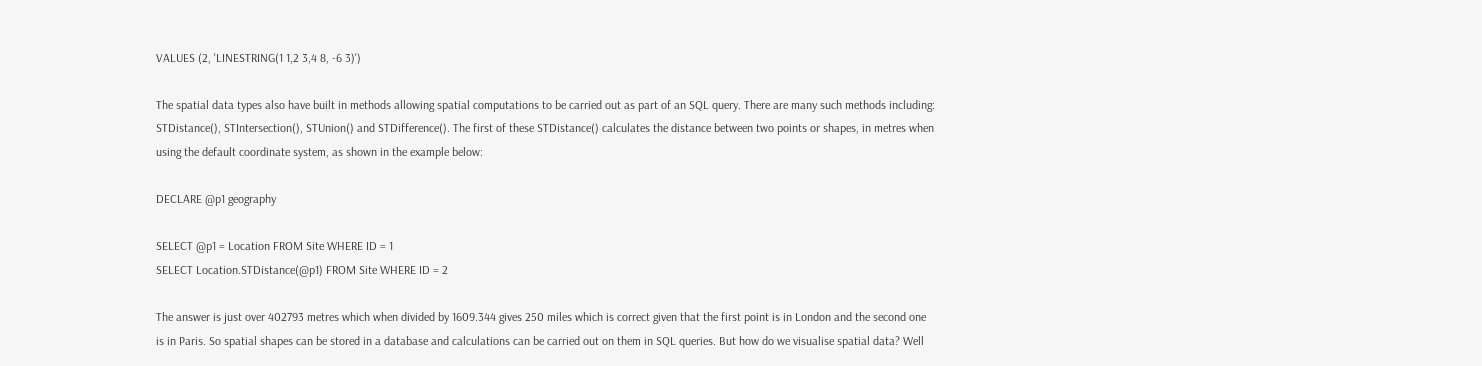VALUES (2, 'LINESTRING(1 1,2 3,4 8, -6 3)')

The spatial data types also have built in methods allowing spatial computations to be carried out as part of an SQL query. There are many such methods including: STDistance(), STIntersection(), STUnion() and STDifference(). The first of these STDistance() calculates the distance between two points or shapes, in metres when using the default coordinate system, as shown in the example below:

DECLARE @p1 geography

SELECT @p1 = Location FROM Site WHERE ID = 1
SELECT Location.STDistance(@p1) FROM Site WHERE ID = 2

The answer is just over 402793 metres which when divided by 1609.344 gives 250 miles which is correct given that the first point is in London and the second one is in Paris. So spatial shapes can be stored in a database and calculations can be carried out on them in SQL queries. But how do we visualise spatial data? Well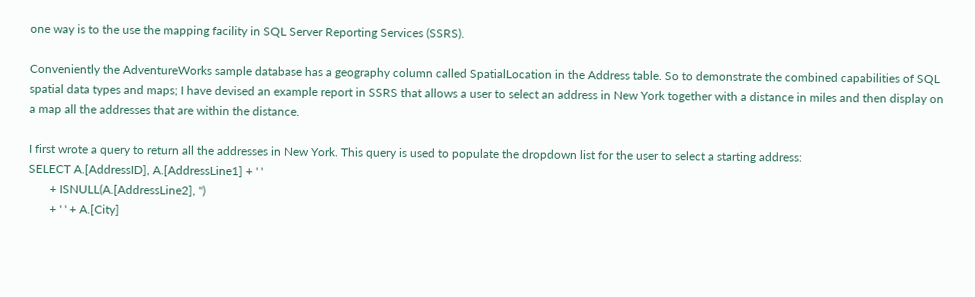one way is to the use the mapping facility in SQL Server Reporting Services (SSRS).

Conveniently the AdventureWorks sample database has a geography column called SpatialLocation in the Address table. So to demonstrate the combined capabilities of SQL spatial data types and maps; I have devised an example report in SSRS that allows a user to select an address in New York together with a distance in miles and then display on a map all the addresses that are within the distance.

I first wrote a query to return all the addresses in New York. This query is used to populate the dropdown list for the user to select a starting address:
SELECT A.[AddressID], A.[AddressLine1] + ' '
       + ISNULL(A.[AddressLine2], '')
       + ' ' + A.[City]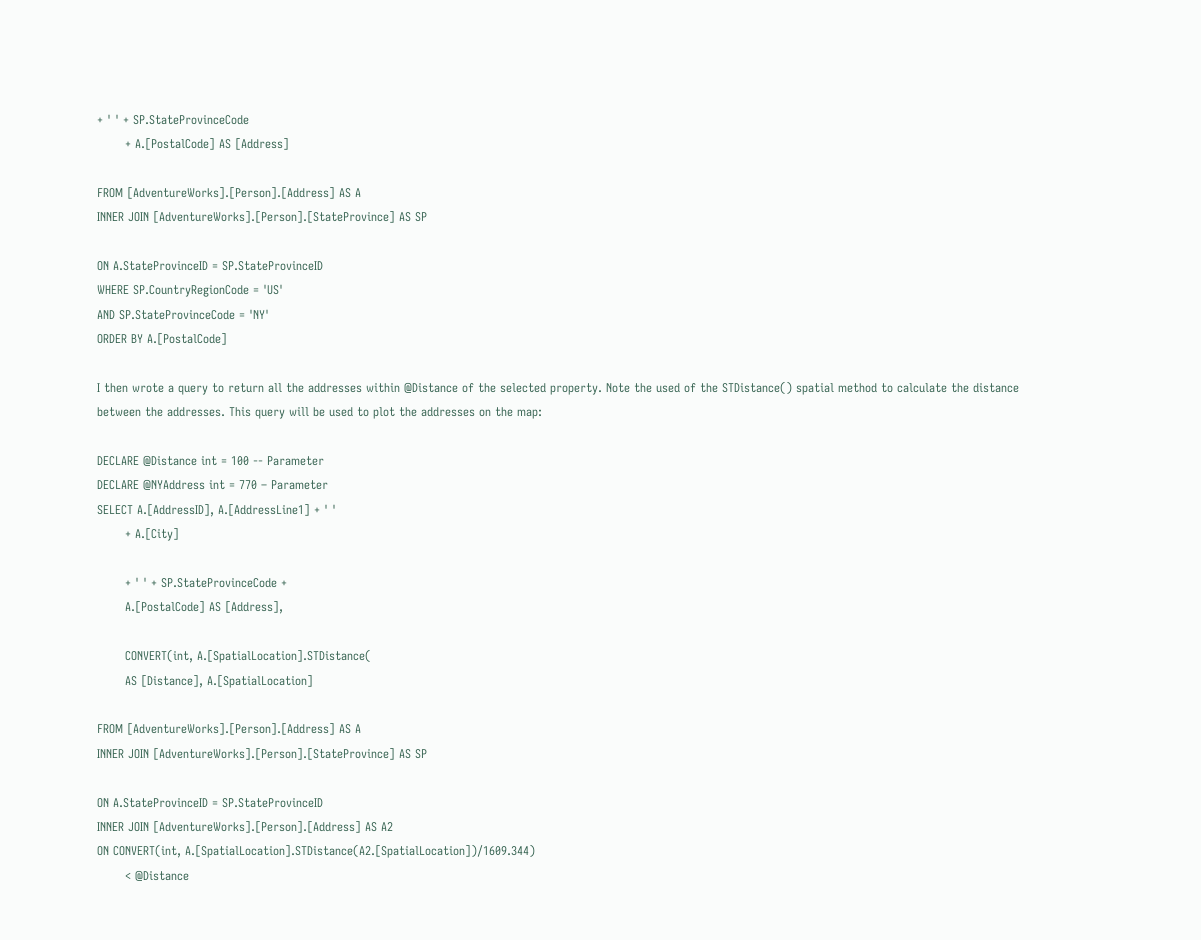+ ' ' + SP.StateProvinceCode
       + A.[PostalCode] AS [Address]

FROM [AdventureWorks].[Person].[Address] AS A
INNER JOIN [AdventureWorks].[Person].[StateProvince] AS SP

ON A.StateProvinceID = SP.StateProvinceID
WHERE SP.CountryRegionCode = 'US'
AND SP.StateProvinceCode = 'NY'
ORDER BY A.[PostalCode]

I then wrote a query to return all the addresses within @Distance of the selected property. Note the used of the STDistance() spatial method to calculate the distance between the addresses. This query will be used to plot the addresses on the map:

DECLARE @Distance int = 100 -- Parameter
DECLARE @NYAddress int = 770 – Parameter
SELECT A.[AddressID], A.[AddressLine1] + ' '
       + A.[City]

       + ' ' + SP.StateProvinceCode +
       A.[PostalCode] AS [Address],

       CONVERT(int, A.[SpatialLocation].STDistance(
       AS [Distance], A.[SpatialLocation]

FROM [AdventureWorks].[Person].[Address] AS A
INNER JOIN [AdventureWorks].[Person].[StateProvince] AS SP

ON A.StateProvinceID = SP.StateProvinceID
INNER JOIN [AdventureWorks].[Person].[Address] AS A2
ON CONVERT(int, A.[SpatialLocation].STDistance(A2.[SpatialLocation])/1609.344)
       < @Distance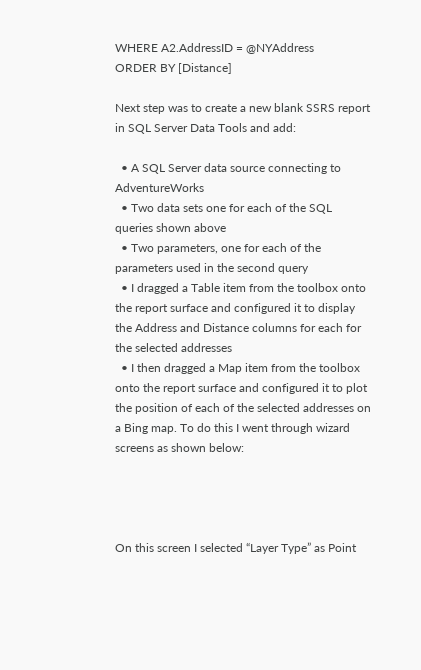WHERE A2.AddressID = @NYAddress
ORDER BY [Distance]

Next step was to create a new blank SSRS report in SQL Server Data Tools and add:

  • A SQL Server data source connecting to AdventureWorks
  • Two data sets one for each of the SQL queries shown above
  • Two parameters, one for each of the parameters used in the second query
  • I dragged a Table item from the toolbox onto the report surface and configured it to display the Address and Distance columns for each for the selected addresses
  • I then dragged a Map item from the toolbox onto the report surface and configured it to plot the position of each of the selected addresses on a Bing map. To do this I went through wizard screens as shown below:




On this screen I selected “Layer Type” as Point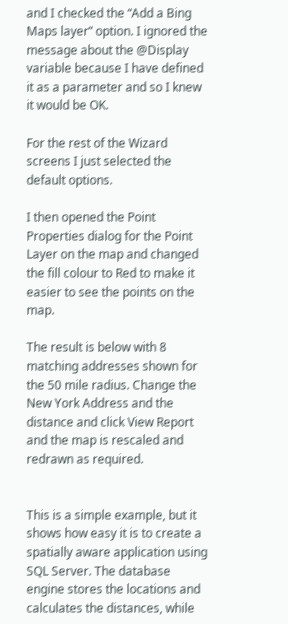and I checked the “Add a Bing Maps layer” option. I ignored the message about the @Display variable because I have defined it as a parameter and so I knew it would be OK.

For the rest of the Wizard screens I just selected the default options.

I then opened the Point Properties dialog for the Point Layer on the map and changed the fill colour to Red to make it easier to see the points on the map.

The result is below with 8 matching addresses shown for the 50 mile radius. Change the New York Address and the distance and click View Report and the map is rescaled and redrawn as required.


This is a simple example, but it shows how easy it is to create a spatially aware application using SQL Server. The database engine stores the locations and calculates the distances, while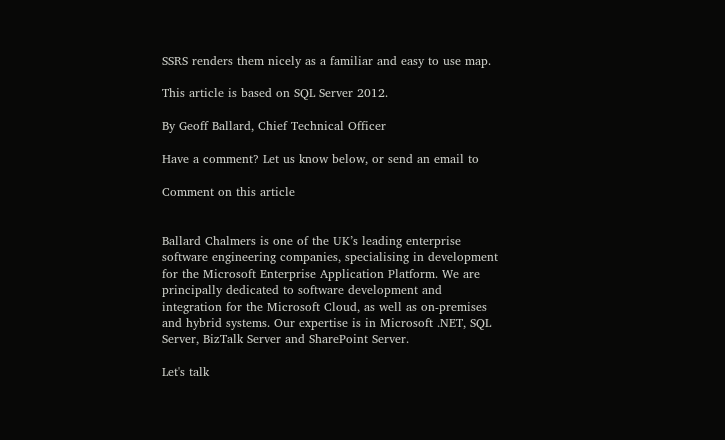SSRS renders them nicely as a familiar and easy to use map.

This article is based on SQL Server 2012.

By Geoff Ballard, Chief Technical Officer

Have a comment? Let us know below, or send an email to

Comment on this article


Ballard Chalmers is one of the UK’s leading enterprise software engineering companies, specialising in development for the Microsoft Enterprise Application Platform. We are principally dedicated to software development and integration for the Microsoft Cloud, as well as on-premises and hybrid systems. Our expertise is in Microsoft .NET, SQL Server, BizTalk Server and SharePoint Server.

Let's talk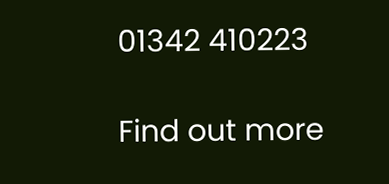01342 410223

Find out more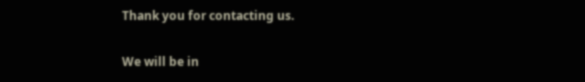Thank you for contacting us.

We will be in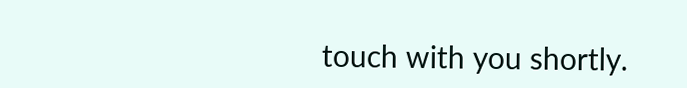touch with you shortly.